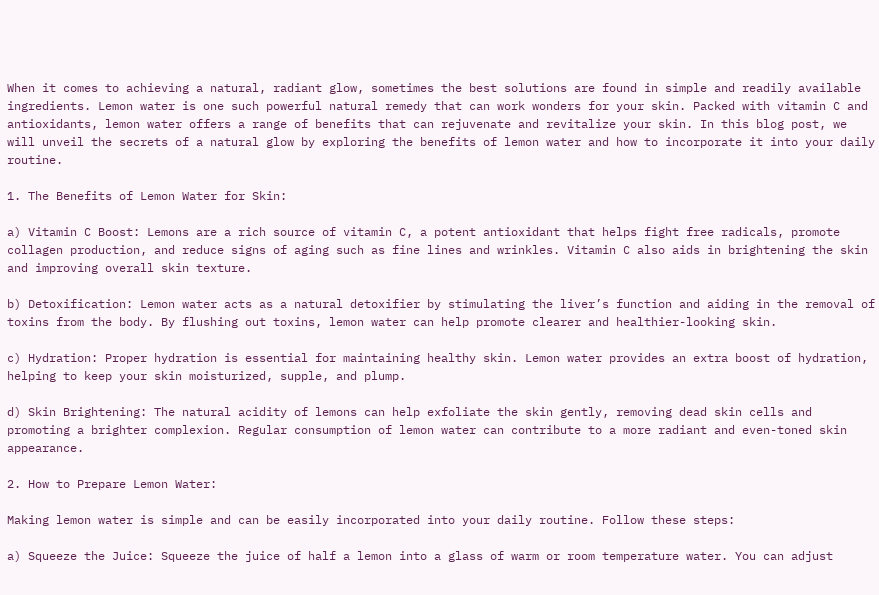When it comes to achieving a natural, radiant glow, sometimes the best solutions are found in simple and readily available ingredients. Lemon water is one such powerful natural remedy that can work wonders for your skin. Packed with vitamin C and antioxidants, lemon water offers a range of benefits that can rejuvenate and revitalize your skin. In this blog post, we will unveil the secrets of a natural glow by exploring the benefits of lemon water and how to incorporate it into your daily routine.

1. The Benefits of Lemon Water for Skin:

a) Vitamin C Boost: Lemons are a rich source of vitamin C, a potent antioxidant that helps fight free radicals, promote collagen production, and reduce signs of aging such as fine lines and wrinkles. Vitamin C also aids in brightening the skin and improving overall skin texture.

b) Detoxification: Lemon water acts as a natural detoxifier by stimulating the liver’s function and aiding in the removal of toxins from the body. By flushing out toxins, lemon water can help promote clearer and healthier-looking skin.

c) Hydration: Proper hydration is essential for maintaining healthy skin. Lemon water provides an extra boost of hydration, helping to keep your skin moisturized, supple, and plump.

d) Skin Brightening: The natural acidity of lemons can help exfoliate the skin gently, removing dead skin cells and promoting a brighter complexion. Regular consumption of lemon water can contribute to a more radiant and even-toned skin appearance.

2. How to Prepare Lemon Water:

Making lemon water is simple and can be easily incorporated into your daily routine. Follow these steps:

a) Squeeze the Juice: Squeeze the juice of half a lemon into a glass of warm or room temperature water. You can adjust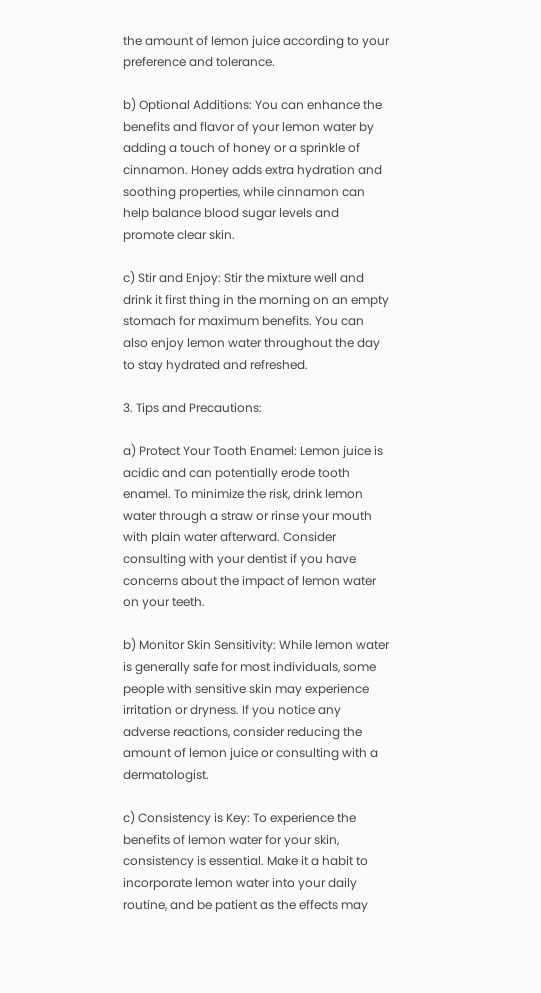the amount of lemon juice according to your preference and tolerance.

b) Optional Additions: You can enhance the benefits and flavor of your lemon water by adding a touch of honey or a sprinkle of cinnamon. Honey adds extra hydration and soothing properties, while cinnamon can help balance blood sugar levels and promote clear skin.

c) Stir and Enjoy: Stir the mixture well and drink it first thing in the morning on an empty stomach for maximum benefits. You can also enjoy lemon water throughout the day to stay hydrated and refreshed.

3. Tips and Precautions:

a) Protect Your Tooth Enamel: Lemon juice is acidic and can potentially erode tooth enamel. To minimize the risk, drink lemon water through a straw or rinse your mouth with plain water afterward. Consider consulting with your dentist if you have concerns about the impact of lemon water on your teeth.

b) Monitor Skin Sensitivity: While lemon water is generally safe for most individuals, some people with sensitive skin may experience irritation or dryness. If you notice any adverse reactions, consider reducing the amount of lemon juice or consulting with a dermatologist.

c) Consistency is Key: To experience the benefits of lemon water for your skin, consistency is essential. Make it a habit to incorporate lemon water into your daily routine, and be patient as the effects may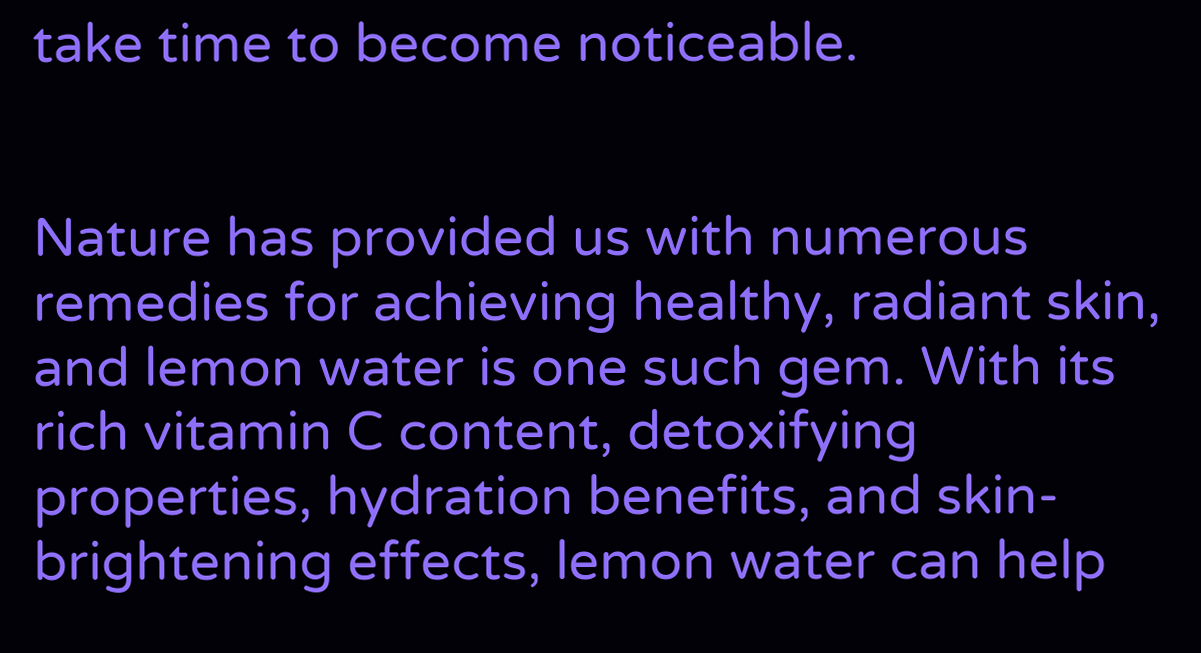take time to become noticeable.


Nature has provided us with numerous remedies for achieving healthy, radiant skin, and lemon water is one such gem. With its rich vitamin C content, detoxifying properties, hydration benefits, and skin-brightening effects, lemon water can help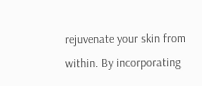rejuvenate your skin from within. By incorporating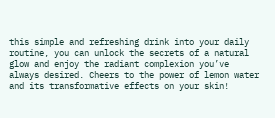this simple and refreshing drink into your daily routine, you can unlock the secrets of a natural glow and enjoy the radiant complexion you’ve always desired. Cheers to the power of lemon water and its transformative effects on your skin!